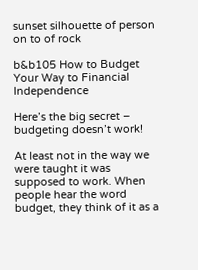sunset silhouette of person on to of rock

b&b105 How to Budget Your Way to Financial Independence

Here’s the big secret – budgeting doesn’t work!

At least not in the way we were taught it was supposed to work. When people hear the word budget, they think of it as a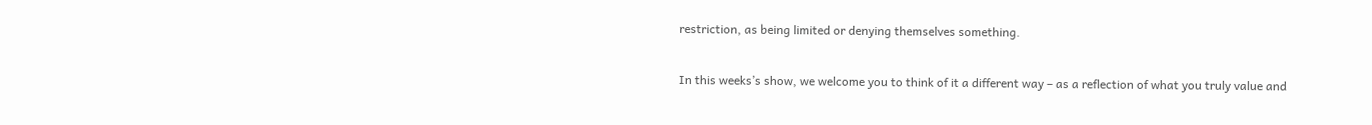restriction, as being limited or denying themselves something.

In this weeks’s show, we welcome you to think of it a different way – as a reflection of what you truly value and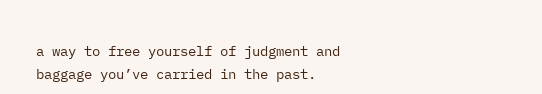a way to free yourself of judgment and baggage you’ve carried in the past.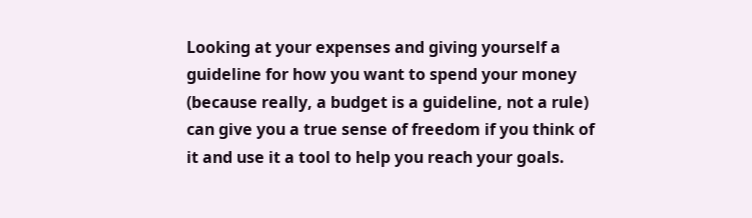Looking at your expenses and giving yourself a guideline for how you want to spend your money (because really, a budget is a guideline, not a rule) can give you a true sense of freedom if you think of it and use it a tool to help you reach your goals.